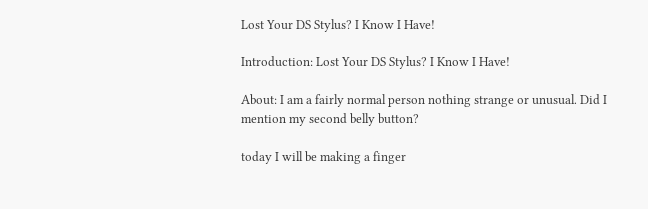Lost Your DS Stylus? I Know I Have!

Introduction: Lost Your DS Stylus? I Know I Have!

About: I am a fairly normal person nothing strange or unusual. Did I mention my second belly button?

today I will be making a finger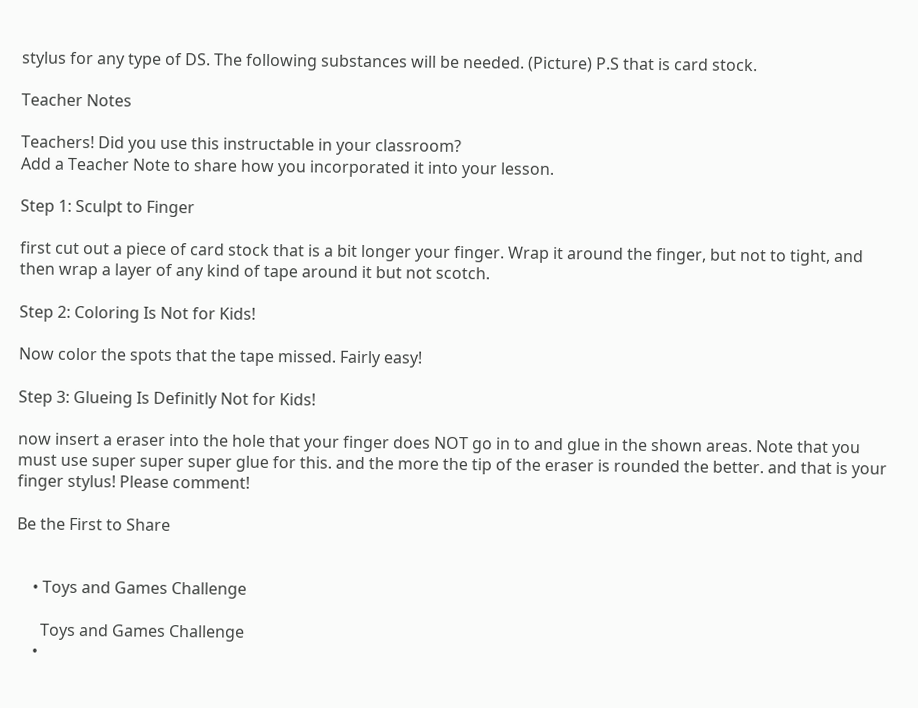stylus for any type of DS. The following substances will be needed. (Picture) P.S that is card stock.

Teacher Notes

Teachers! Did you use this instructable in your classroom?
Add a Teacher Note to share how you incorporated it into your lesson.

Step 1: Sculpt to Finger

first cut out a piece of card stock that is a bit longer your finger. Wrap it around the finger, but not to tight, and then wrap a layer of any kind of tape around it but not scotch.

Step 2: Coloring Is Not for Kids!

Now color the spots that the tape missed. Fairly easy!

Step 3: Glueing Is Definitly Not for Kids!

now insert a eraser into the hole that your finger does NOT go in to and glue in the shown areas. Note that you must use super super super glue for this. and the more the tip of the eraser is rounded the better. and that is your finger stylus! Please comment!

Be the First to Share


    • Toys and Games Challenge

      Toys and Games Challenge
    •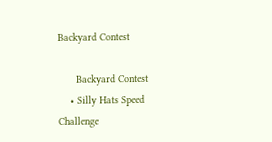Backyard Contest

      Backyard Contest
    • Silly Hats Speed Challenge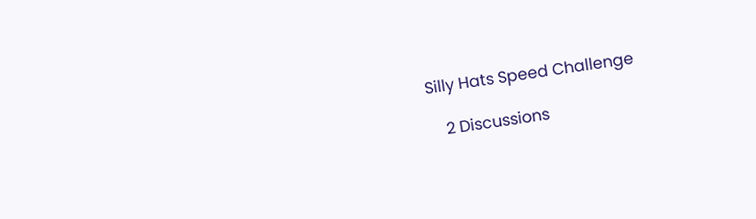Silly Hats Speed Challenge

    2 Discussions